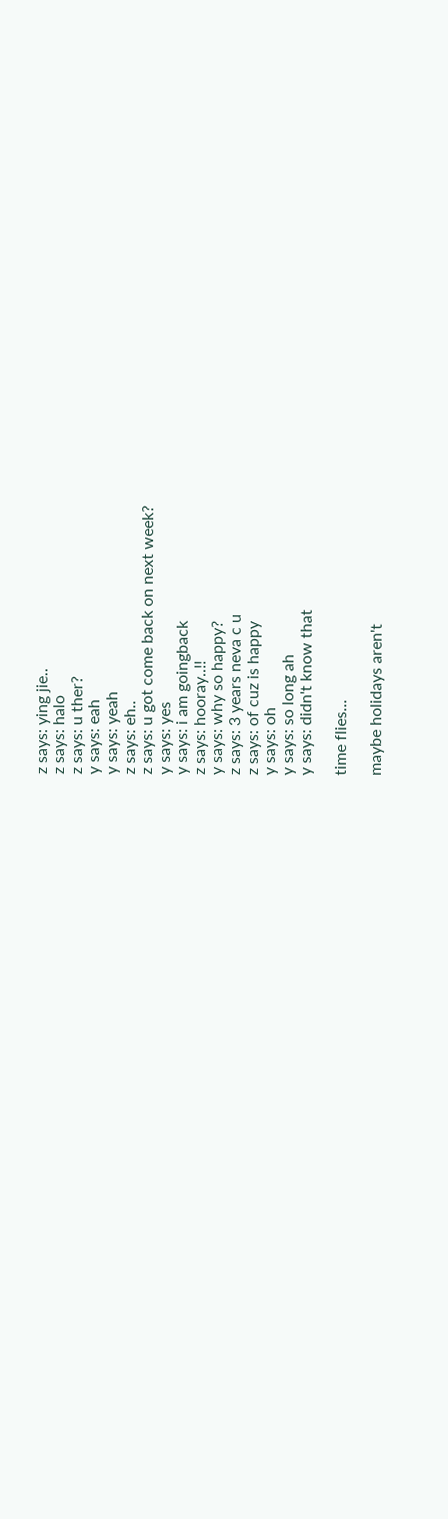z says: ying jie..
z says: halo
z says: u ther?
y says: eah
y says: yeah
z says: eh..
z says: u got come back on next week?
y says: yes
y says: i am goingback
z says: hooray..!!
y says: why so happy?
z says: 3 years neva c u
z says: of cuz is happy
y says: oh
y says: so long ah
y says: didn't know that

time flies...

maybe holidays aren't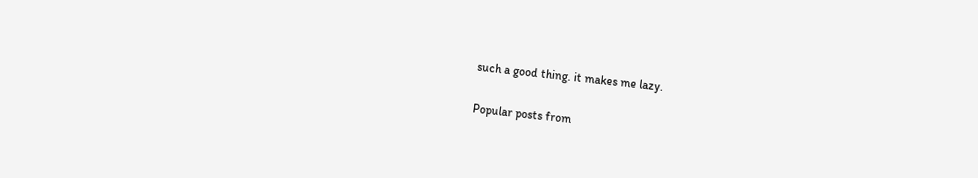such a good thing. it makes me lazy.


Popular posts from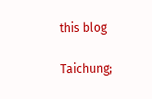this blog

Taichung;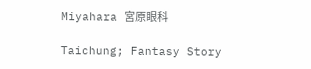Miyahara 宮原眼科

Taichung; Fantasy Story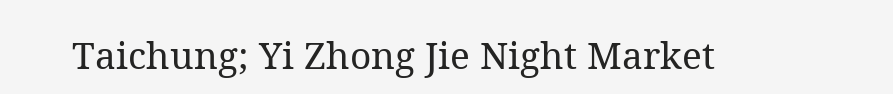Taichung; Yi Zhong Jie Night Market